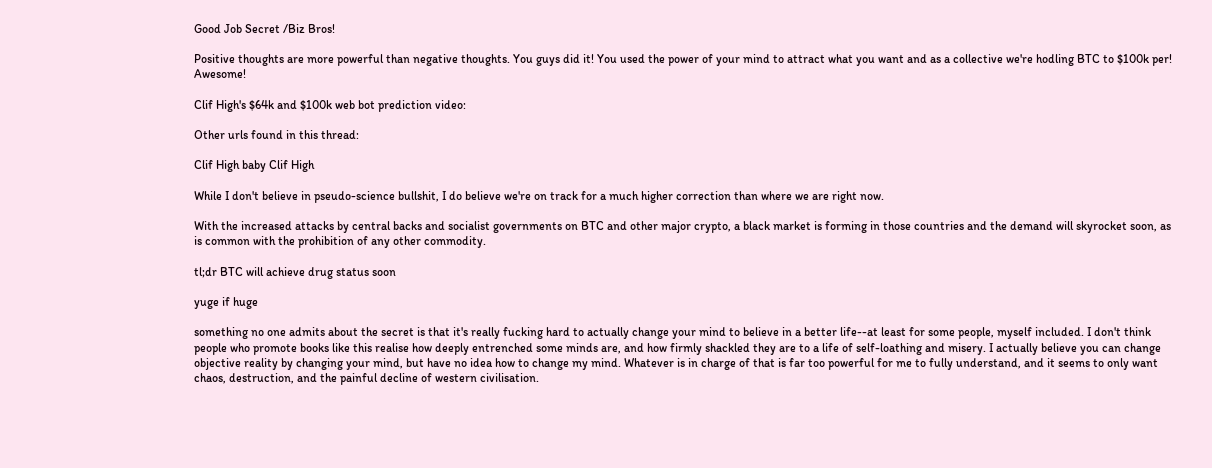Good Job Secret /Biz Bros!

Positive thoughts are more powerful than negative thoughts. You guys did it! You used the power of your mind to attract what you want and as a collective we're hodling BTC to $100k per! Awesome!

Clif High's $64k and $100k web bot prediction video:

Other urls found in this thread:

Clif High baby Clif High

While I don't believe in pseudo-science bullshit, I do believe we're on track for a much higher correction than where we are right now.

With the increased attacks by central backs and socialist governments on BTC and other major crypto, a black market is forming in those countries and the demand will skyrocket soon, as is common with the prohibition of any other commodity.

tl;dr BTC will achieve drug status soon

yuge if huge

something no one admits about the secret is that it's really fucking hard to actually change your mind to believe in a better life--at least for some people, myself included. I don't think people who promote books like this realise how deeply entrenched some minds are, and how firmly shackled they are to a life of self-loathing and misery. I actually believe you can change objective reality by changing your mind, but have no idea how to change my mind. Whatever is in charge of that is far too powerful for me to fully understand, and it seems to only want chaos, destruction, and the painful decline of western civilisation.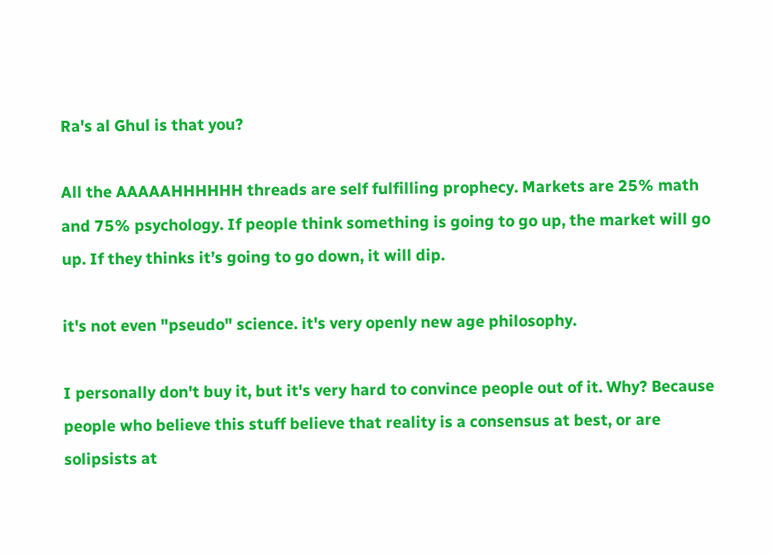Ra's al Ghul is that you?

All the AAAAAHHHHHH threads are self fulfilling prophecy. Markets are 25% math and 75% psychology. If people think something is going to go up, the market will go up. If they thinks it’s going to go down, it will dip.

it's not even "pseudo" science. it's very openly new age philosophy.

I personally don't buy it, but it's very hard to convince people out of it. Why? Because people who believe this stuff believe that reality is a consensus at best, or are solipsists at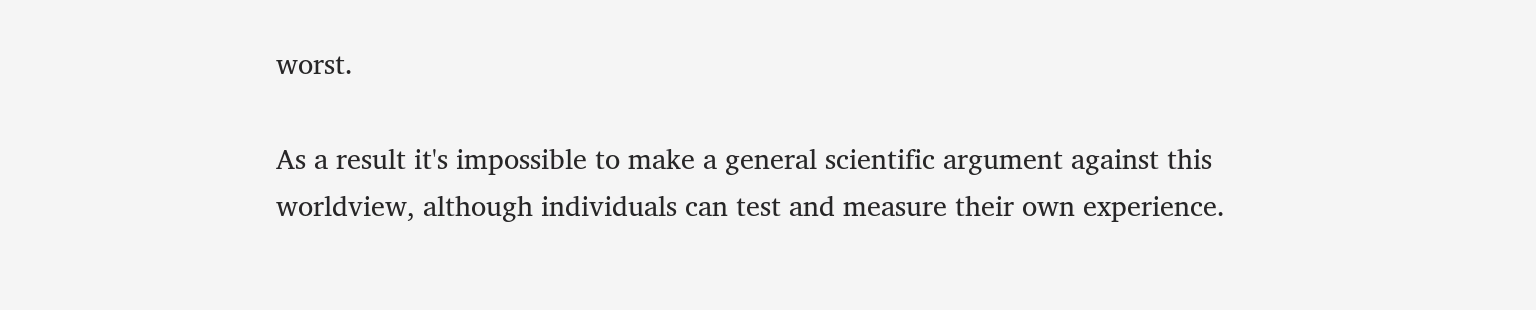worst.

As a result it's impossible to make a general scientific argument against this worldview, although individuals can test and measure their own experience.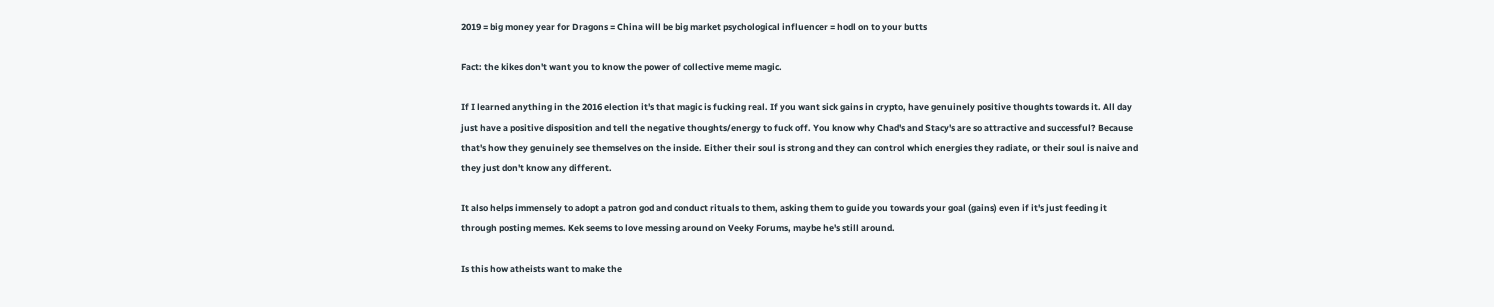2019 = big money year for Dragons = China will be big market psychological influencer = hodl on to your butts

Fact: the kikes don't want you to know the power of collective meme magic.

If I learned anything in the 2016 election it's that magic is fucking real. If you want sick gains in crypto, have genuinely positive thoughts towards it. All day just have a positive disposition and tell the negative thoughts/energy to fuck off. You know why Chad's and Stacy's are so attractive and successful? Because that's how they genuinely see themselves on the inside. Either their soul is strong and they can control which energies they radiate, or their soul is naive and they just don't know any different.

It also helps immensely to adopt a patron god and conduct rituals to them, asking them to guide you towards your goal (gains) even if it's just feeding it through posting memes. Kek seems to love messing around on Veeky Forums, maybe he's still around.

Is this how atheists want to make the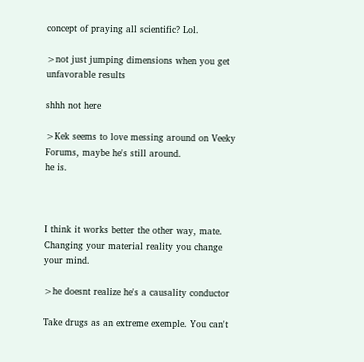concept of praying all scientific? Lol.

>not just jumping dimensions when you get unfavorable results

shhh not here

>Kek seems to love messing around on Veeky Forums, maybe he's still around.
he is.



I think it works better the other way, mate. Changing your material reality you change your mind.

>he doesnt realize he's a causality conductor

Take drugs as an extreme exemple. You can't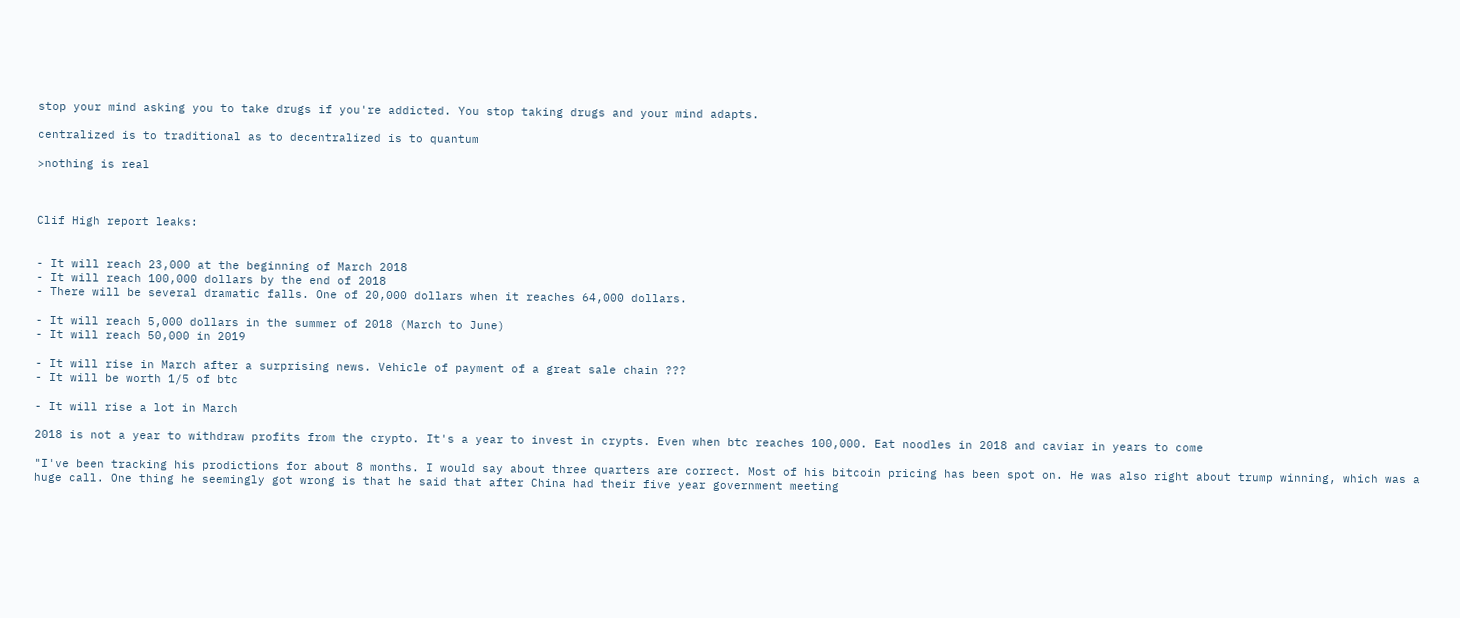stop your mind asking you to take drugs if you're addicted. You stop taking drugs and your mind adapts.

centralized is to traditional as to decentralized is to quantum

>nothing is real



Clif High report leaks:


- It will reach 23,000 at the beginning of March 2018
- It will reach 100,000 dollars by the end of 2018
- There will be several dramatic falls. One of 20,000 dollars when it reaches 64,000 dollars.

- It will reach 5,000 dollars in the summer of 2018 (March to June)
- It will reach 50,000 in 2019

- It will rise in March after a surprising news. Vehicle of payment of a great sale chain ???
- It will be worth 1/5 of btc

- It will rise a lot in March

2018 is not a year to withdraw profits from the crypto. It's a year to invest in crypts. Even when btc reaches 100,000. Eat noodles in 2018 and caviar in years to come

"I've been tracking his prodictions for about 8 months. I would say about three quarters are correct. Most of his bitcoin pricing has been spot on. He was also right about trump winning, which was a huge call. One thing he seemingly got wrong is that he said that after China had their five year government meeting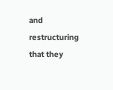and restructuring that they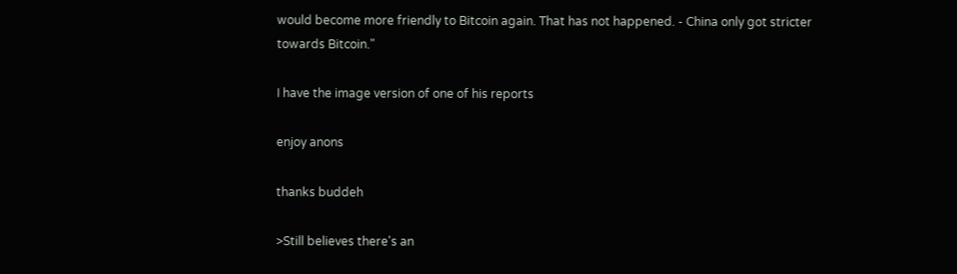would become more friendly to Bitcoin again. That has not happened. - China only got stricter towards Bitcoin."

I have the image version of one of his reports

enjoy anons

thanks buddeh

>Still believes there's an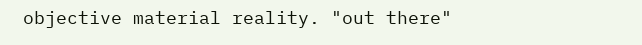objective material reality. "out there"